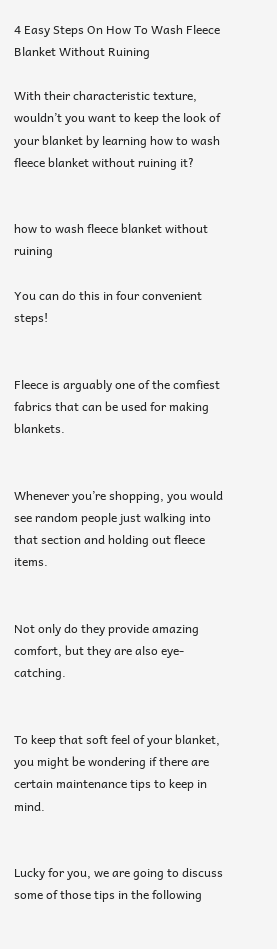4 Easy Steps On How To Wash Fleece Blanket Without Ruining

With their characteristic texture, wouldn’t you want to keep the look of your blanket by learning how to wash fleece blanket without ruining it?


how to wash fleece blanket without ruining

You can do this in four convenient steps!


Fleece is arguably one of the comfiest fabrics that can be used for making blankets.


Whenever you’re shopping, you would see random people just walking into that section and holding out fleece items.


Not only do they provide amazing comfort, but they are also eye-catching.


To keep that soft feel of your blanket, you might be wondering if there are certain maintenance tips to keep in mind.


Lucky for you, we are going to discuss some of those tips in the following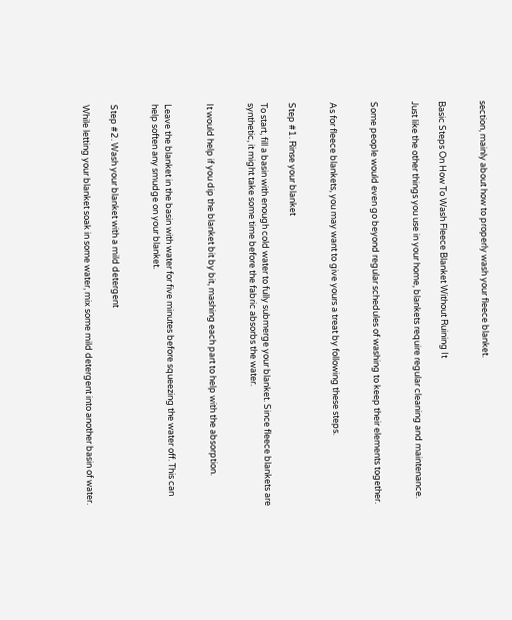section, mainly about how to properly wash your fleece blanket.


Basic Steps On How To Wash Fleece Blanket Without Ruining It

Just like the other things you use in your home, blankets require regular cleaning and maintenance.


Some people would even go beyond regular schedules of washing to keep their elements together.


As for fleece blankets, you may want to give yours a treat by following these steps.


Step #1. Rinse your blanket

To start, fill a basin with enough cold water to fully submerge your blanket. Since fleece blankets are synthetic, it might take some time before the fabric absorbs the water.


It would help if you dip the blanket bit by bit, mashing each part to help with the absorption.


Leave the blanket in the basin with water for five minutes before squeezing the water off. This can help soften any smudge on your blanket.


Step #2. Wash your blanket with a mild detergent

While letting your blanket soak in some water, mix some mild detergent into another basin of water.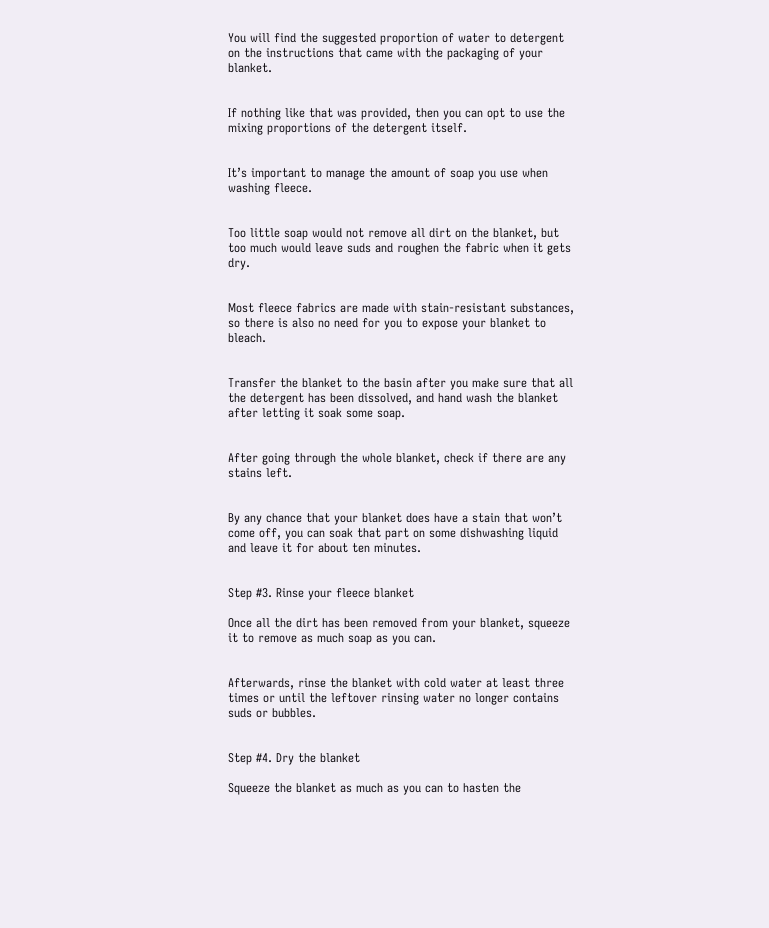You will find the suggested proportion of water to detergent on the instructions that came with the packaging of your blanket.


If nothing like that was provided, then you can opt to use the mixing proportions of the detergent itself.


It’s important to manage the amount of soap you use when washing fleece.


Too little soap would not remove all dirt on the blanket, but too much would leave suds and roughen the fabric when it gets dry.


Most fleece fabrics are made with stain-resistant substances, so there is also no need for you to expose your blanket to bleach.


Transfer the blanket to the basin after you make sure that all the detergent has been dissolved, and hand wash the blanket after letting it soak some soap.


After going through the whole blanket, check if there are any stains left.


By any chance that your blanket does have a stain that won’t come off, you can soak that part on some dishwashing liquid and leave it for about ten minutes.


Step #3. Rinse your fleece blanket

Once all the dirt has been removed from your blanket, squeeze it to remove as much soap as you can.


Afterwards, rinse the blanket with cold water at least three times or until the leftover rinsing water no longer contains suds or bubbles.


Step #4. Dry the blanket

Squeeze the blanket as much as you can to hasten the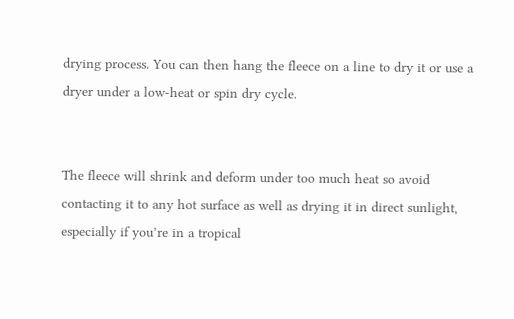drying process. You can then hang the fleece on a line to dry it or use a dryer under a low-heat or spin dry cycle.


The fleece will shrink and deform under too much heat so avoid contacting it to any hot surface as well as drying it in direct sunlight, especially if you’re in a tropical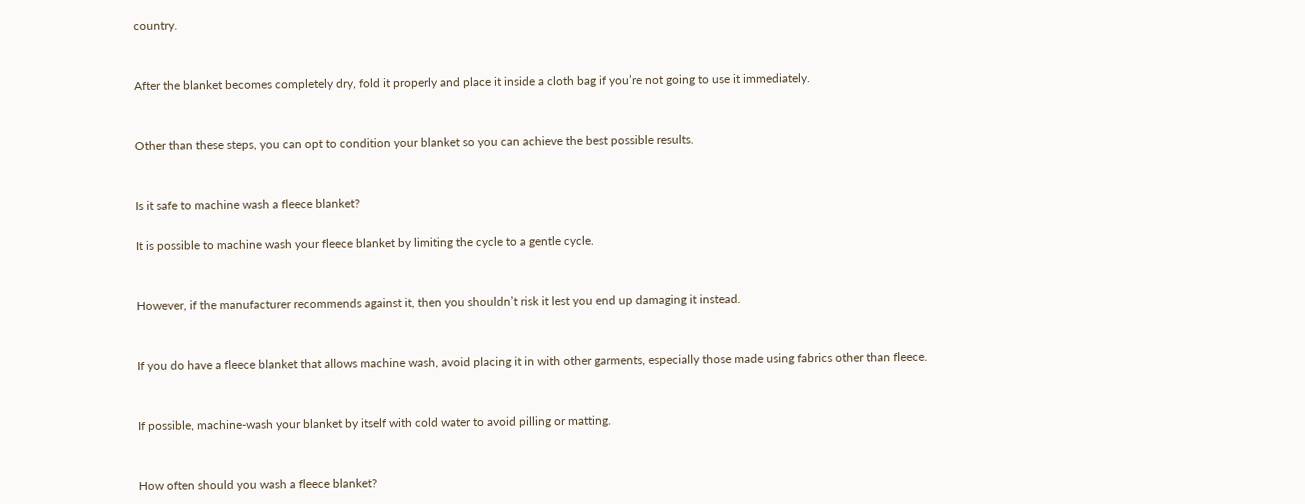country.


After the blanket becomes completely dry, fold it properly and place it inside a cloth bag if you’re not going to use it immediately.


Other than these steps, you can opt to condition your blanket so you can achieve the best possible results.


Is it safe to machine wash a fleece blanket?

It is possible to machine wash your fleece blanket by limiting the cycle to a gentle cycle.


However, if the manufacturer recommends against it, then you shouldn’t risk it lest you end up damaging it instead.


If you do have a fleece blanket that allows machine wash, avoid placing it in with other garments, especially those made using fabrics other than fleece.


If possible, machine-wash your blanket by itself with cold water to avoid pilling or matting.


How often should you wash a fleece blanket?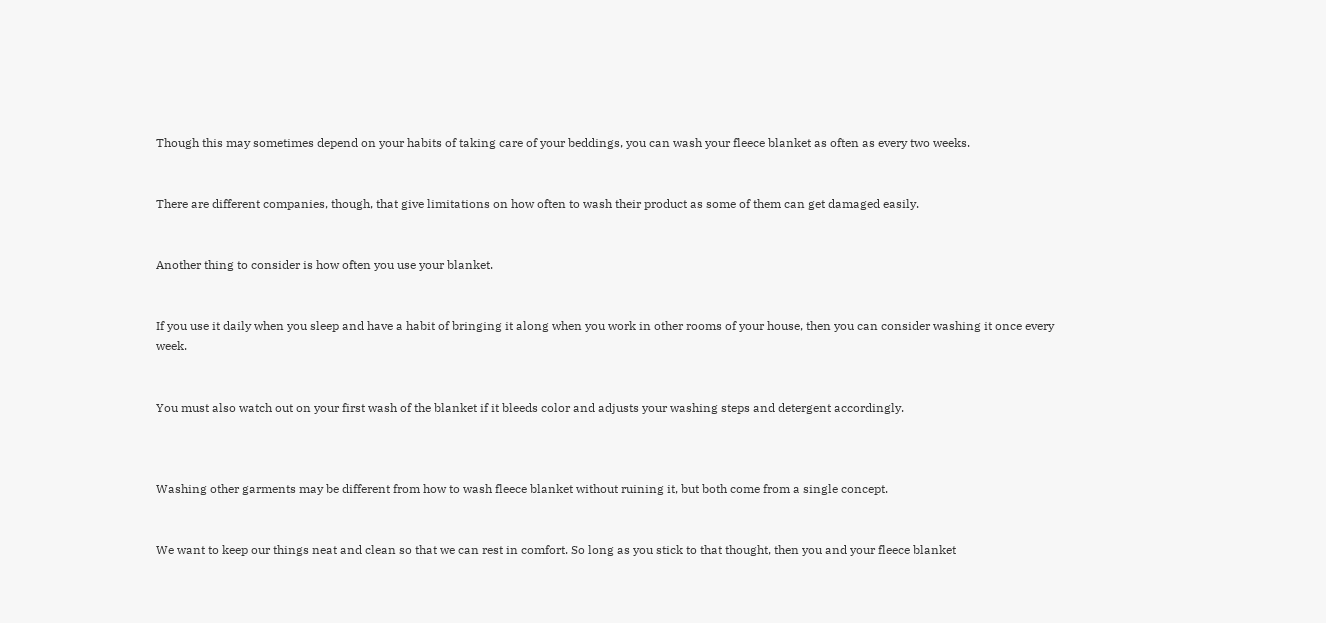Though this may sometimes depend on your habits of taking care of your beddings, you can wash your fleece blanket as often as every two weeks.


There are different companies, though, that give limitations on how often to wash their product as some of them can get damaged easily.


Another thing to consider is how often you use your blanket.


If you use it daily when you sleep and have a habit of bringing it along when you work in other rooms of your house, then you can consider washing it once every week.


You must also watch out on your first wash of the blanket if it bleeds color and adjusts your washing steps and detergent accordingly.



Washing other garments may be different from how to wash fleece blanket without ruining it, but both come from a single concept.


We want to keep our things neat and clean so that we can rest in comfort. So long as you stick to that thought, then you and your fleece blanket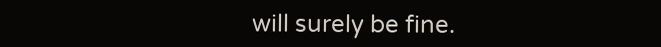will surely be fine.